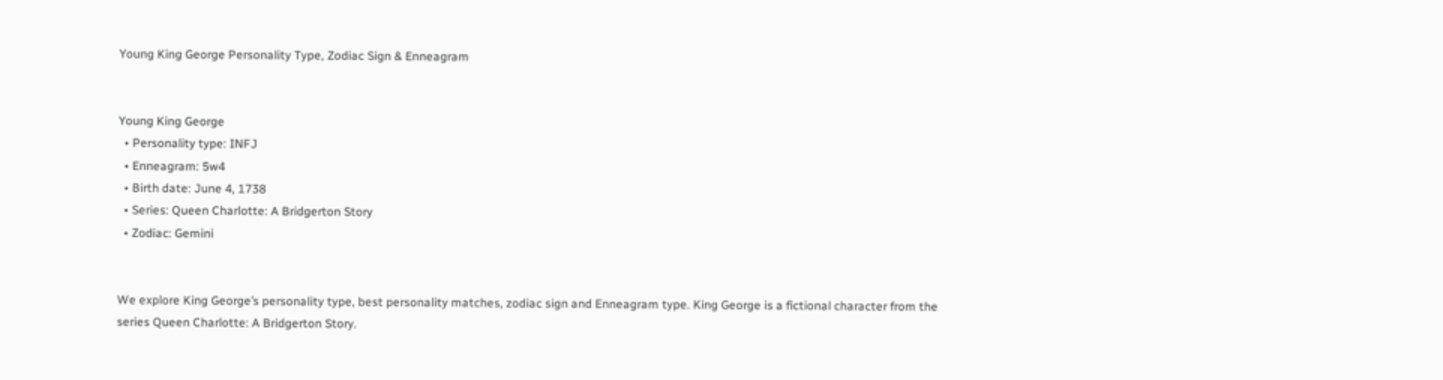Young King George Personality Type, Zodiac Sign & Enneagram


Young King George
  • Personality type: INFJ
  • Enneagram: 5w4
  • Birth date: June 4, 1738
  • Series: Queen Charlotte: A Bridgerton Story
  • Zodiac: Gemini


We explore King George’s personality type, best personality matches, zodiac sign and Enneagram type. King George is a fictional character from the series Queen Charlotte: A Bridgerton Story.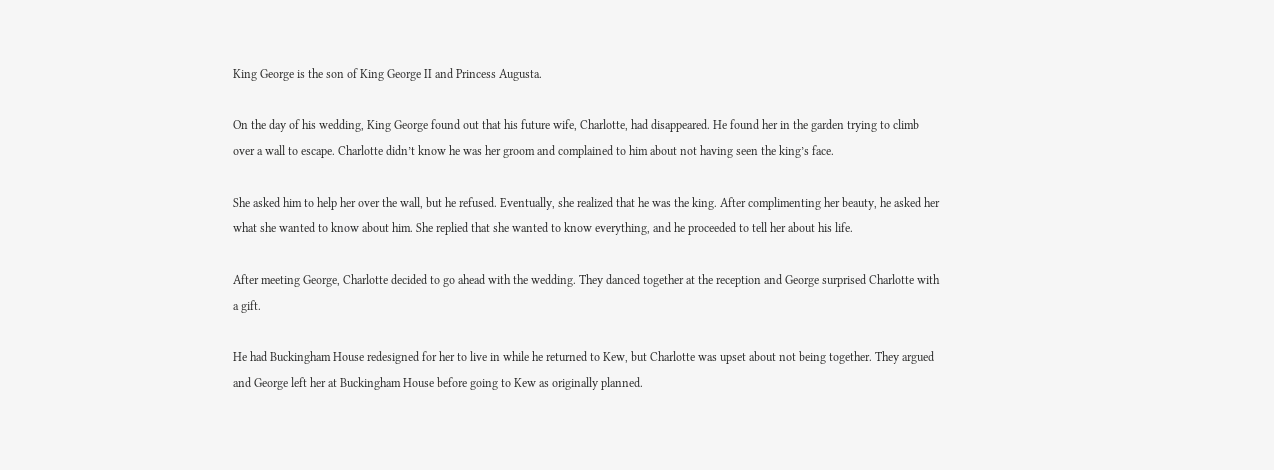King George is the son of King George II and Princess Augusta.

On the day of his wedding, King George found out that his future wife, Charlotte, had disappeared. He found her in the garden trying to climb over a wall to escape. Charlotte didn’t know he was her groom and complained to him about not having seen the king’s face.

She asked him to help her over the wall, but he refused. Eventually, she realized that he was the king. After complimenting her beauty, he asked her what she wanted to know about him. She replied that she wanted to know everything, and he proceeded to tell her about his life.

After meeting George, Charlotte decided to go ahead with the wedding. They danced together at the reception and George surprised Charlotte with a gift.

He had Buckingham House redesigned for her to live in while he returned to Kew, but Charlotte was upset about not being together. They argued and George left her at Buckingham House before going to Kew as originally planned.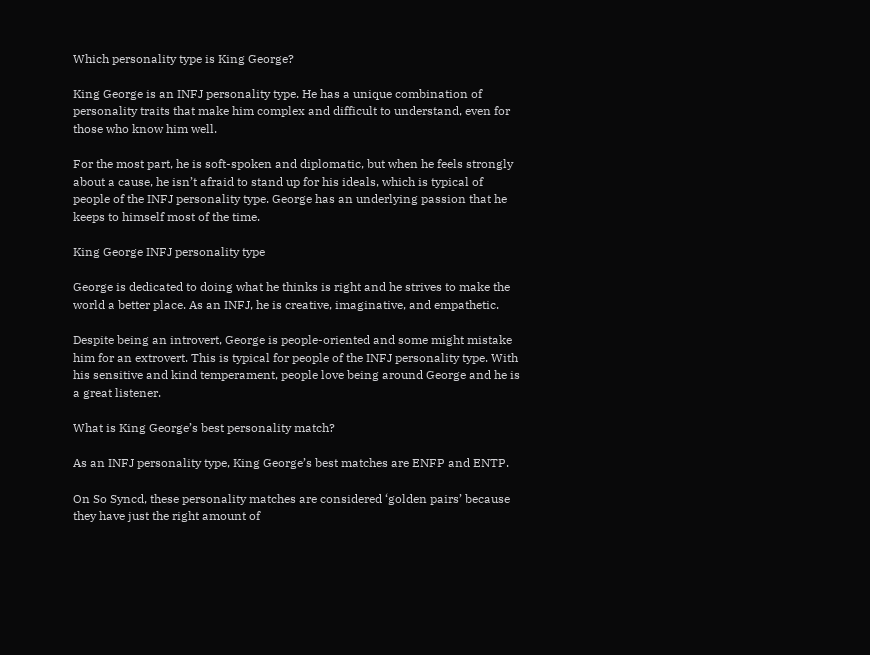Which personality type is King George?

King George is an INFJ personality type. He has a unique combination of personality traits that make him complex and difficult to understand, even for those who know him well.

For the most part, he is soft-spoken and diplomatic, but when he feels strongly about a cause, he isn’t afraid to stand up for his ideals, which is typical of people of the INFJ personality type. George has an underlying passion that he keeps to himself most of the time.

King George INFJ personality type

George is dedicated to doing what he thinks is right and he strives to make the world a better place. As an INFJ, he is creative, imaginative, and empathetic.

Despite being an introvert, George is people-oriented and some might mistake him for an extrovert. This is typical for people of the INFJ personality type. With his sensitive and kind temperament, people love being around George and he is a great listener.

What is King George’s best personality match?

As an INFJ personality type, King George’s best matches are ENFP and ENTP.

On So Syncd, these personality matches are considered ‘golden pairs’ because they have just the right amount of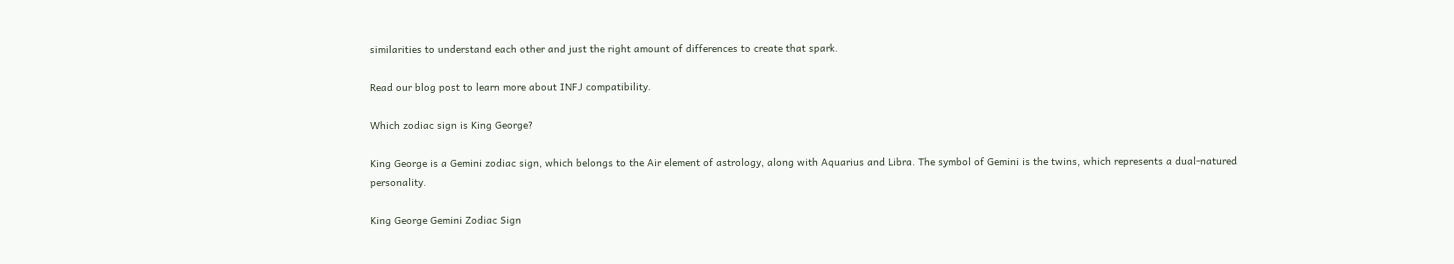similarities to understand each other and just the right amount of differences to create that spark.

Read our blog post to learn more about INFJ compatibility.

Which zodiac sign is King George?

King George is a Gemini zodiac sign, which belongs to the Air element of astrology, along with Aquarius and Libra. The symbol of Gemini is the twins, which represents a dual-natured personality.

King George Gemini Zodiac Sign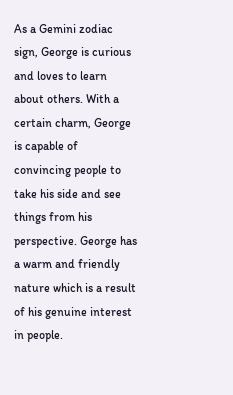As a Gemini zodiac sign, George is curious and loves to learn about others. With a certain charm, George is capable of convincing people to take his side and see things from his perspective. George has a warm and friendly nature which is a result of his genuine interest in people.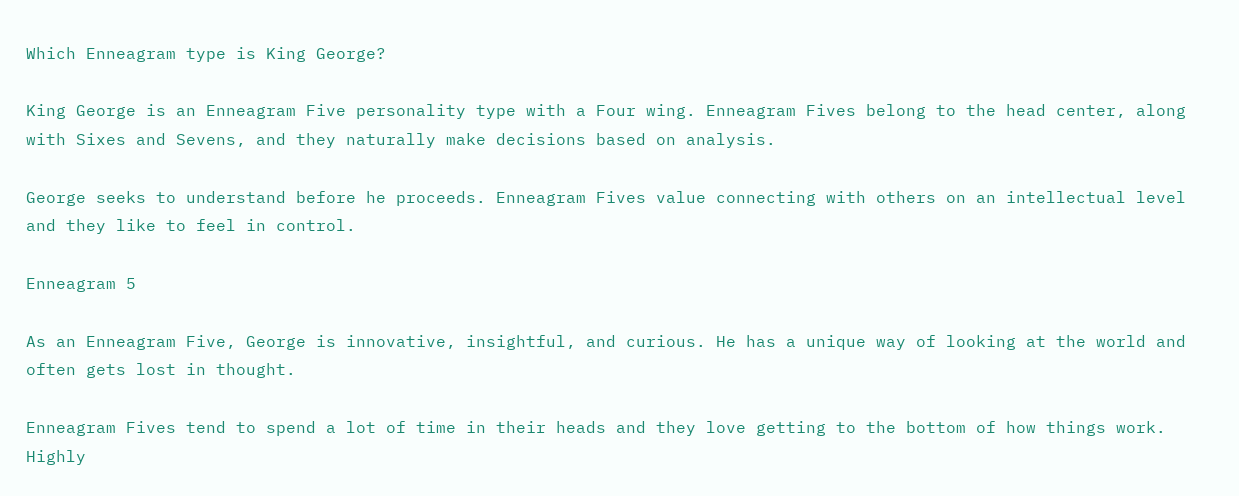Which Enneagram type is King George?

King George is an Enneagram Five personality type with a Four wing. Enneagram Fives belong to the head center, along with Sixes and Sevens, and they naturally make decisions based on analysis.

George seeks to understand before he proceeds. Enneagram Fives value connecting with others on an intellectual level and they like to feel in control.

Enneagram 5

As an Enneagram Five, George is innovative, insightful, and curious. He has a unique way of looking at the world and often gets lost in thought.

Enneagram Fives tend to spend a lot of time in their heads and they love getting to the bottom of how things work. Highly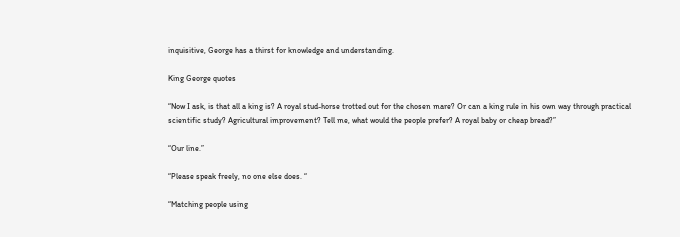inquisitive, George has a thirst for knowledge and understanding.

King George quotes

“Now I ask, is that all a king is? A royal stud-horse trotted out for the chosen mare? Or can a king rule in his own way through practical scientific study? Agricultural improvement? Tell me, what would the people prefer? A royal baby or cheap bread?”

“Our line.”

“Please speak freely, no one else does. “

“Matching people using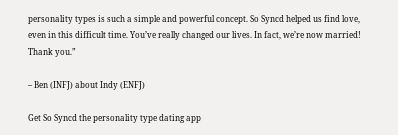personality types is such a simple and powerful concept. So Syncd helped us find love, even in this difficult time. You’ve really changed our lives. In fact, we’re now married! Thank you.”

– Ben (INFJ) about Indy (ENFJ)

Get So Syncd the personality type dating app